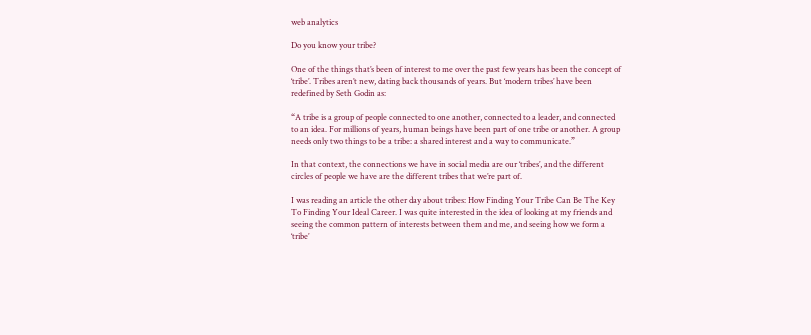web analytics

Do you know your tribe?

One of the things that’s been of interest to me over the past few years has been the concept of ‘tribe’. Tribes aren’t new, dating back thousands of years. But ‘modern tribes’ have been redefined by Seth Godin as:

“A tribe is a group of people connected to one another, connected to a leader, and connected to an idea. For millions of years, human beings have been part of one tribe or another. A group needs only two things to be a tribe: a shared interest and a way to communicate.”

In that context, the connections we have in social media are our ‘tribes’, and the different circles of people we have are the different tribes that we’re part of.

I was reading an article the other day about tribes: How Finding Your Tribe Can Be The Key To Finding Your Ideal Career. I was quite interested in the idea of looking at my friends and seeing the common pattern of interests between them and me, and seeing how we form a ‘tribe’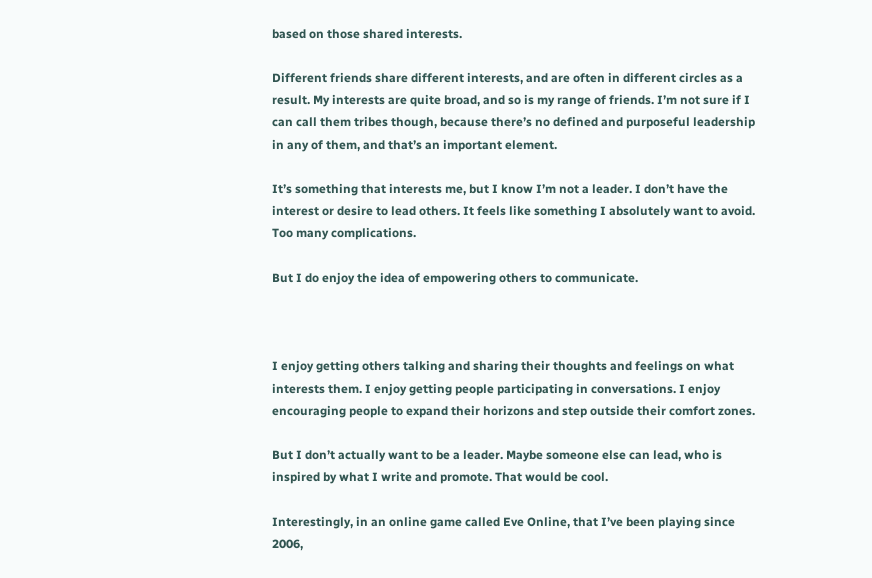based on those shared interests.

Different friends share different interests, and are often in different circles as a result. My interests are quite broad, and so is my range of friends. I’m not sure if I can call them tribes though, because there’s no defined and purposeful leadership in any of them, and that’s an important element.

It’s something that interests me, but I know I’m not a leader. I don’t have the interest or desire to lead others. It feels like something I absolutely want to avoid. Too many complications.

But I do enjoy the idea of empowering others to communicate.



I enjoy getting others talking and sharing their thoughts and feelings on what interests them. I enjoy getting people participating in conversations. I enjoy encouraging people to expand their horizons and step outside their comfort zones.

But I don’t actually want to be a leader. Maybe someone else can lead, who is inspired by what I write and promote. That would be cool.

Interestingly, in an online game called Eve Online, that I’ve been playing since 2006,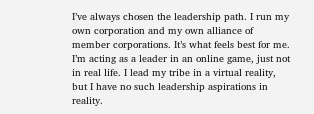I’ve always chosen the leadership path. I run my own corporation and my own alliance of member corporations. It’s what feels best for me. I’m acting as a leader in an online game, just not in real life. I lead my tribe in a virtual reality, but I have no such leadership aspirations in reality.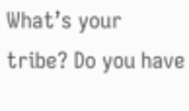What’s your tribe? Do you have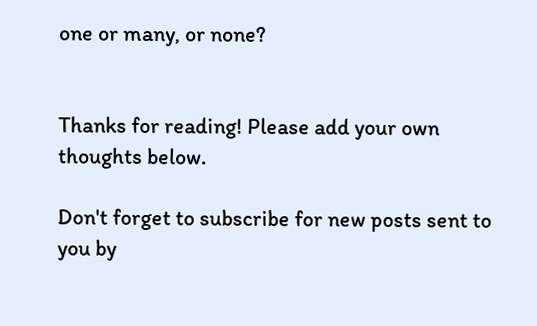one or many, or none?


Thanks for reading! Please add your own thoughts below.

Don't forget to subscribe for new posts sent to you by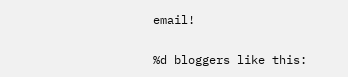email!

%d bloggers like this: